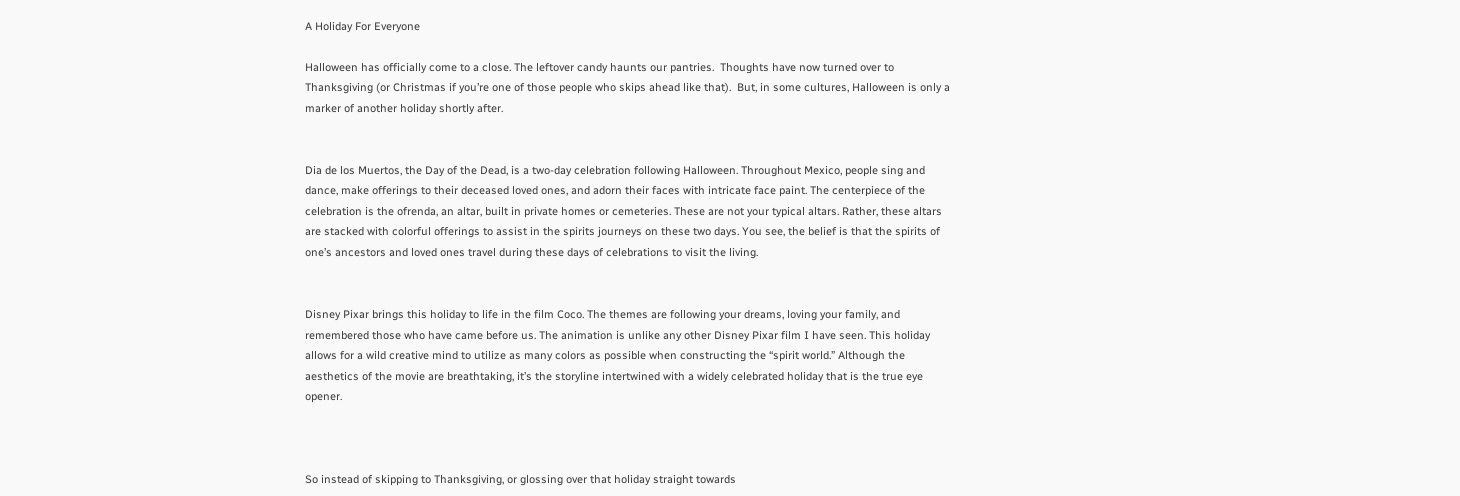A Holiday For Everyone

Halloween has officially come to a close. The leftover candy haunts our pantries.  Thoughts have now turned over to Thanksgiving (or Christmas if you’re one of those people who skips ahead like that).  But, in some cultures, Halloween is only a marker of another holiday shortly after.


Dia de los Muertos, the Day of the Dead, is a two-day celebration following Halloween. Throughout Mexico, people sing and dance, make offerings to their deceased loved ones, and adorn their faces with intricate face paint. The centerpiece of the celebration is the ofrenda, an altar, built in private homes or cemeteries. These are not your typical altars. Rather, these altars are stacked with colorful offerings to assist in the spirits journeys on these two days. You see, the belief is that the spirits of one’s ancestors and loved ones travel during these days of celebrations to visit the living.


Disney Pixar brings this holiday to life in the film Coco. The themes are following your dreams, loving your family, and remembered those who have came before us. The animation is unlike any other Disney Pixar film I have seen. This holiday allows for a wild creative mind to utilize as many colors as possible when constructing the “spirit world.” Although the aesthetics of the movie are breathtaking, it’s the storyline intertwined with a widely celebrated holiday that is the true eye opener.



So instead of skipping to Thanksgiving, or glossing over that holiday straight towards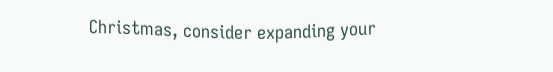Christmas, consider expanding your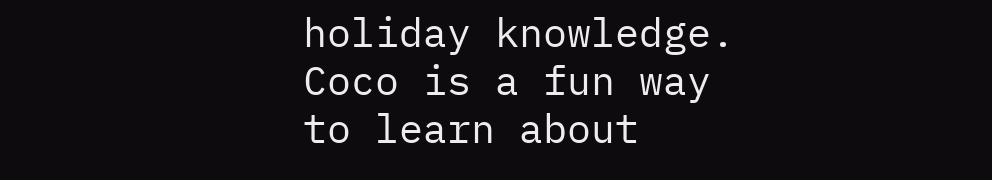holiday knowledge. Coco is a fun way to learn about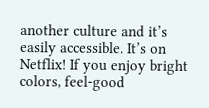another culture and it’s easily accessible. It’s on Netflix! If you enjoy bright colors, feel-good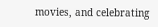movies, and celebrating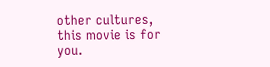other cultures, this movie is for you.